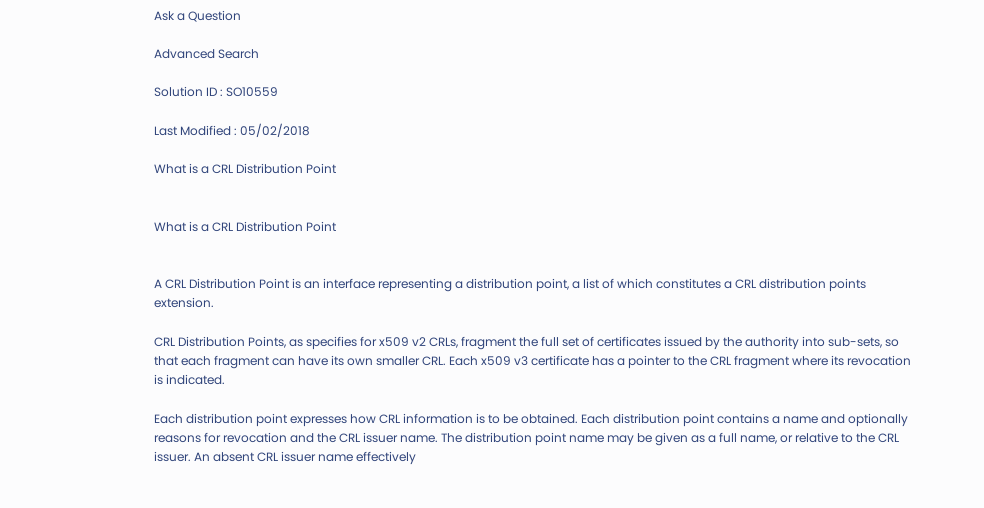Ask a Question

Advanced Search

Solution ID : SO10559

Last Modified : 05/02/2018

What is a CRL Distribution Point


What is a CRL Distribution Point


A CRL Distribution Point is an interface representing a distribution point, a list of which constitutes a CRL distribution points extension.

CRL Distribution Points, as specifies for x509 v2 CRLs, fragment the full set of certificates issued by the authority into sub-sets, so that each fragment can have its own smaller CRL. Each x509 v3 certificate has a pointer to the CRL fragment where its revocation is indicated.

Each distribution point expresses how CRL information is to be obtained. Each distribution point contains a name and optionally reasons for revocation and the CRL issuer name. The distribution point name may be given as a full name, or relative to the CRL issuer. An absent CRL issuer name effectively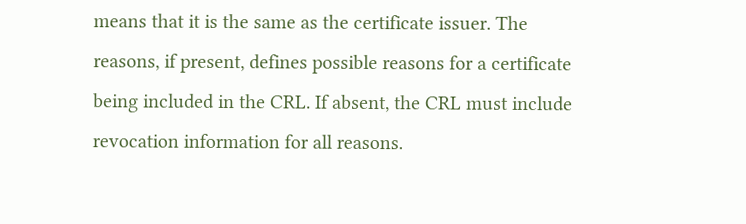means that it is the same as the certificate issuer. The reasons, if present, defines possible reasons for a certificate being included in the CRL. If absent, the CRL must include revocation information for all reasons.